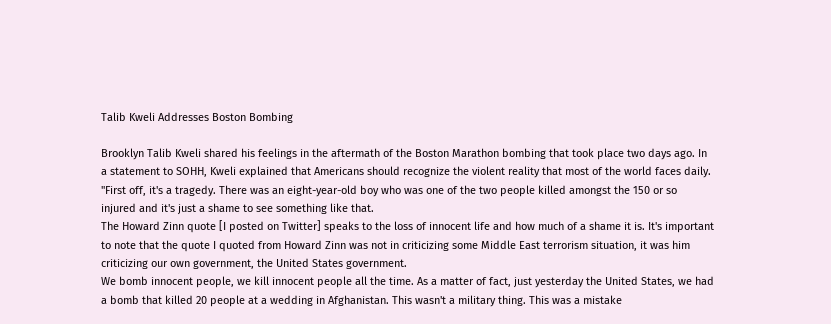Talib Kweli Addresses Boston Bombing

Brooklyn Talib Kweli shared his feelings in the aftermath of the Boston Marathon bombing that took place two days ago. In a statement to SOHH, Kweli explained that Americans should recognize the violent reality that most of the world faces daily.
"First off, it's a tragedy. There was an eight-year-old boy who was one of the two people killed amongst the 150 or so injured and it's just a shame to see something like that.
The Howard Zinn quote [I posted on Twitter] speaks to the loss of innocent life and how much of a shame it is. It's important to note that the quote I quoted from Howard Zinn was not in criticizing some Middle East terrorism situation, it was him criticizing our own government, the United States government.
We bomb innocent people, we kill innocent people all the time. As a matter of fact, just yesterday the United States, we had a bomb that killed 20 people at a wedding in Afghanistan. This wasn't a military thing. This was a mistake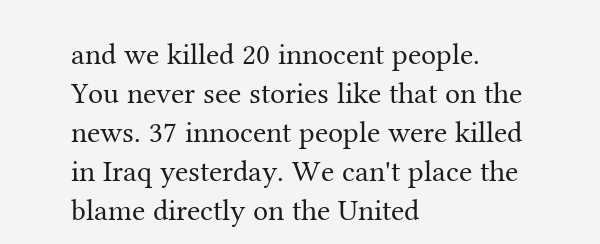and we killed 20 innocent people. You never see stories like that on the news. 37 innocent people were killed in Iraq yesterday. We can't place the blame directly on the United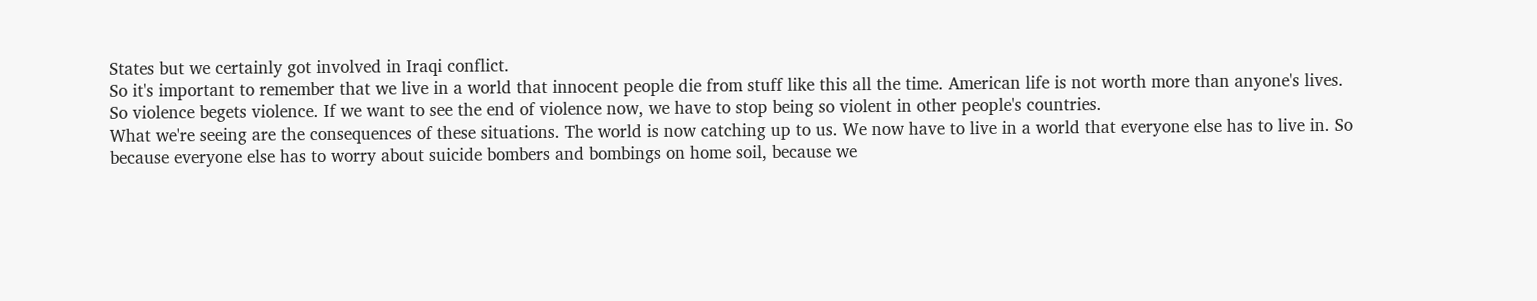States but we certainly got involved in Iraqi conflict.
So it's important to remember that we live in a world that innocent people die from stuff like this all the time. American life is not worth more than anyone's lives. So violence begets violence. If we want to see the end of violence now, we have to stop being so violent in other people's countries.
What we're seeing are the consequences of these situations. The world is now catching up to us. We now have to live in a world that everyone else has to live in. So because everyone else has to worry about suicide bombers and bombings on home soil, because we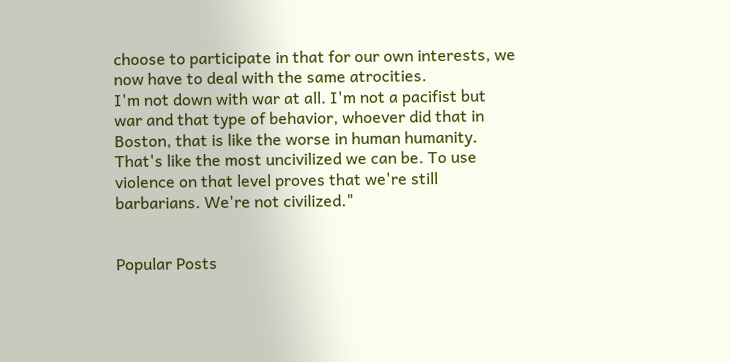choose to participate in that for our own interests, we now have to deal with the same atrocities.
I'm not down with war at all. I'm not a pacifist but war and that type of behavior, whoever did that in Boston, that is like the worse in human humanity. That's like the most uncivilized we can be. To use violence on that level proves that we're still barbarians. We're not civilized."


Popular Posts